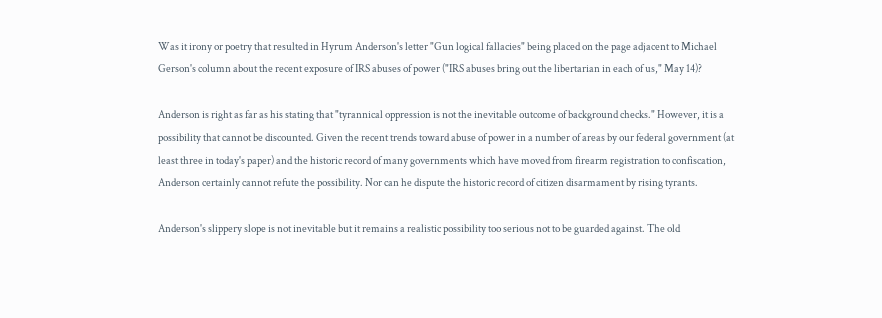Was it irony or poetry that resulted in Hyrum Anderson's letter "Gun logical fallacies" being placed on the page adjacent to Michael Gerson's column about the recent exposure of IRS abuses of power ("IRS abuses bring out the libertarian in each of us," May 14)?

Anderson is right as far as his stating that "tyrannical oppression is not the inevitable outcome of background checks." However, it is a possibility that cannot be discounted. Given the recent trends toward abuse of power in a number of areas by our federal government (at least three in today's paper) and the historic record of many governments which have moved from firearm registration to confiscation, Anderson certainly cannot refute the possibility. Nor can he dispute the historic record of citizen disarmament by rising tyrants.

Anderson's slippery slope is not inevitable but it remains a realistic possibility too serious not to be guarded against. The old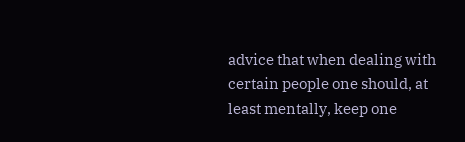advice that when dealing with certain people one should, at least mentally, keep one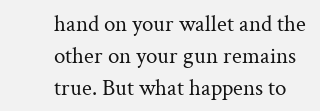hand on your wallet and the other on your gun remains true. But what happens to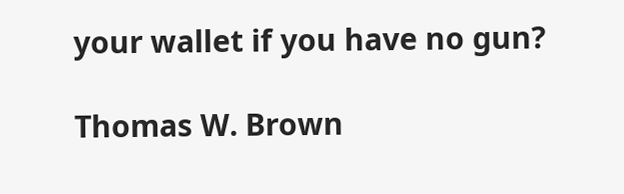your wallet if you have no gun?

Thomas W. Brown